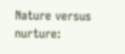Nature versus nurture: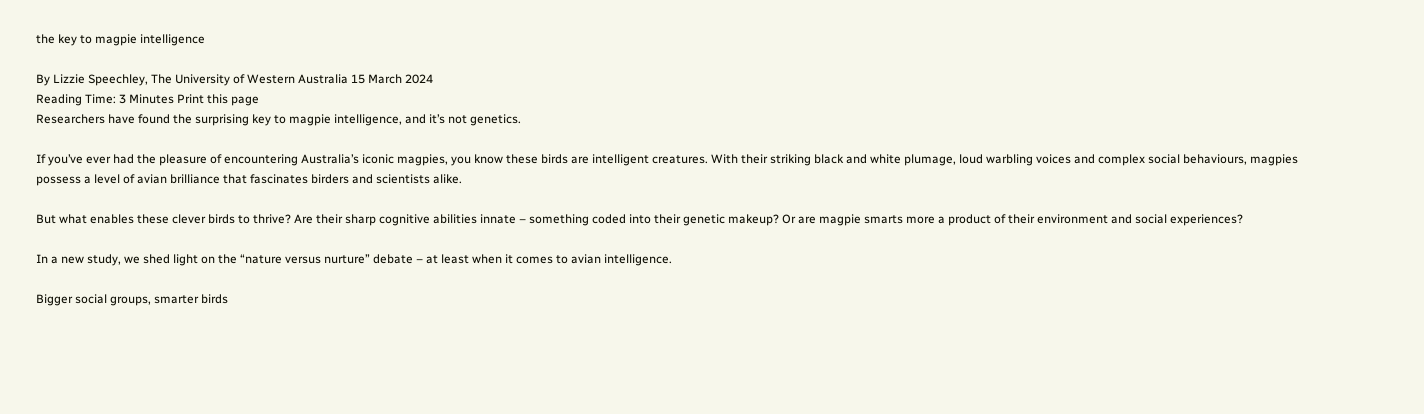the key to magpie intelligence

By Lizzie Speechley, The University of Western Australia 15 March 2024
Reading Time: 3 Minutes Print this page
Researchers have found the surprising key to magpie intelligence, and it’s not genetics.

If you’ve ever had the pleasure of encountering Australia’s iconic magpies, you know these birds are intelligent creatures. With their striking black and white plumage, loud warbling voices and complex social behaviours, magpies possess a level of avian brilliance that fascinates birders and scientists alike.

But what enables these clever birds to thrive? Are their sharp cognitive abilities innate – something coded into their genetic makeup? Or are magpie smarts more a product of their environment and social experiences?

In a new study, we shed light on the “nature versus nurture” debate – at least when it comes to avian intelligence.

Bigger social groups, smarter birds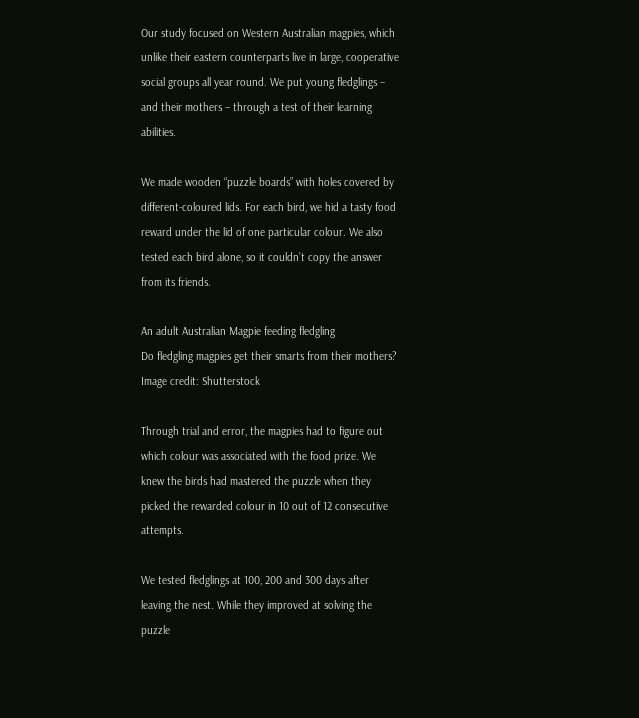Our study focused on Western Australian magpies, which unlike their eastern counterparts live in large, cooperative social groups all year round. We put young fledglings – and their mothers – through a test of their learning abilities.

We made wooden “puzzle boards” with holes covered by different-coloured lids. For each bird, we hid a tasty food reward under the lid of one particular colour. We also tested each bird alone, so it couldn’t copy the answer from its friends.

An adult Australian Magpie feeding fledgling
Do fledgling magpies get their smarts from their mothers? Image credit: Shutterstock

Through trial and error, the magpies had to figure out which colour was associated with the food prize. We knew the birds had mastered the puzzle when they picked the rewarded colour in 10 out of 12 consecutive attempts.

We tested fledglings at 100, 200 and 300 days after leaving the nest. While they improved at solving the puzzle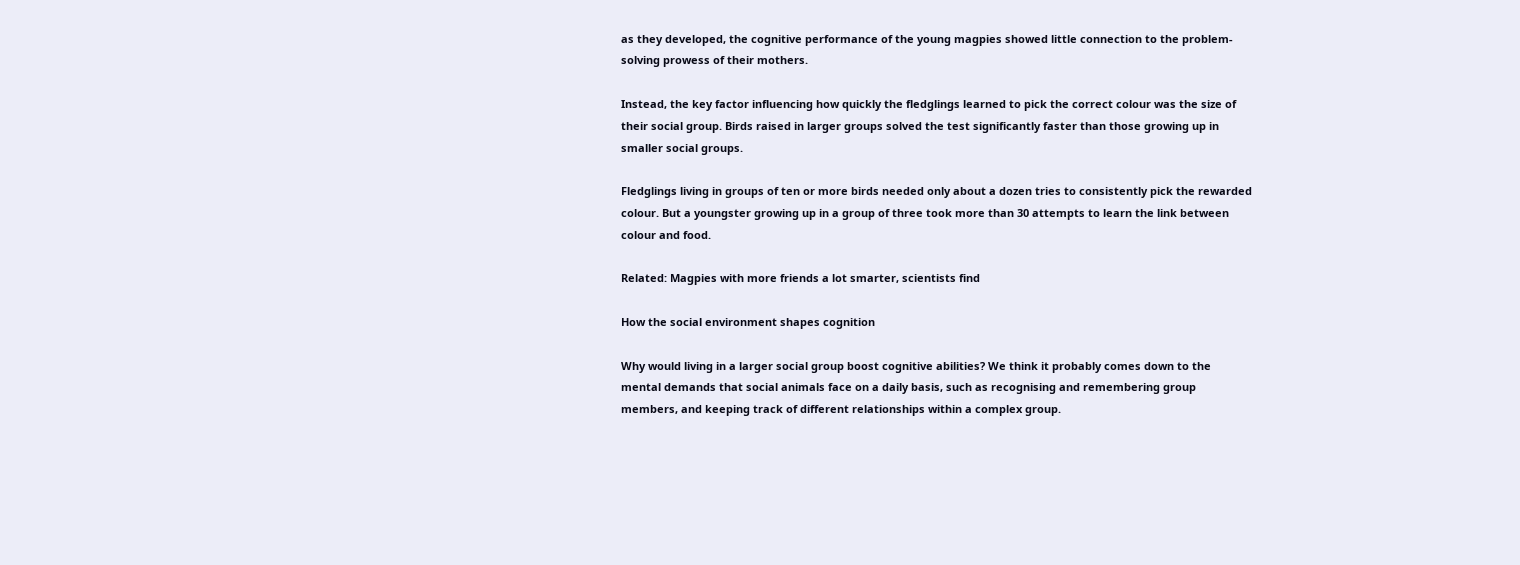as they developed, the cognitive performance of the young magpies showed little connection to the problem-solving prowess of their mothers.

Instead, the key factor influencing how quickly the fledglings learned to pick the correct colour was the size of their social group. Birds raised in larger groups solved the test significantly faster than those growing up in smaller social groups.

Fledglings living in groups of ten or more birds needed only about a dozen tries to consistently pick the rewarded colour. But a youngster growing up in a group of three took more than 30 attempts to learn the link between colour and food.

Related: Magpies with more friends a lot smarter, scientists find

How the social environment shapes cognition

Why would living in a larger social group boost cognitive abilities? We think it probably comes down to the mental demands that social animals face on a daily basis, such as recognising and remembering group members, and keeping track of different relationships within a complex group.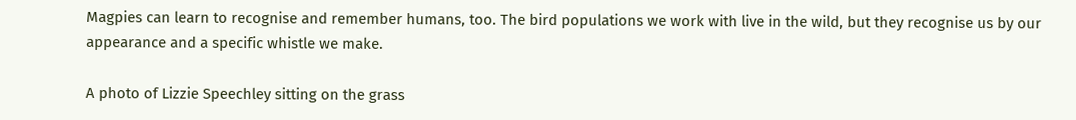Magpies can learn to recognise and remember humans, too. The bird populations we work with live in the wild, but they recognise us by our appearance and a specific whistle we make.

A photo of Lizzie Speechley sitting on the grass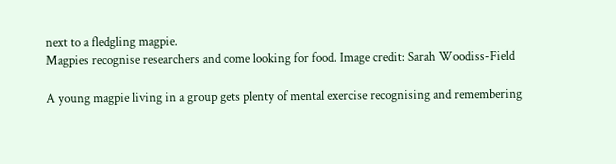next to a fledgling magpie.
Magpies recognise researchers and come looking for food. Image credit: Sarah Woodiss-Field

A young magpie living in a group gets plenty of mental exercise recognising and remembering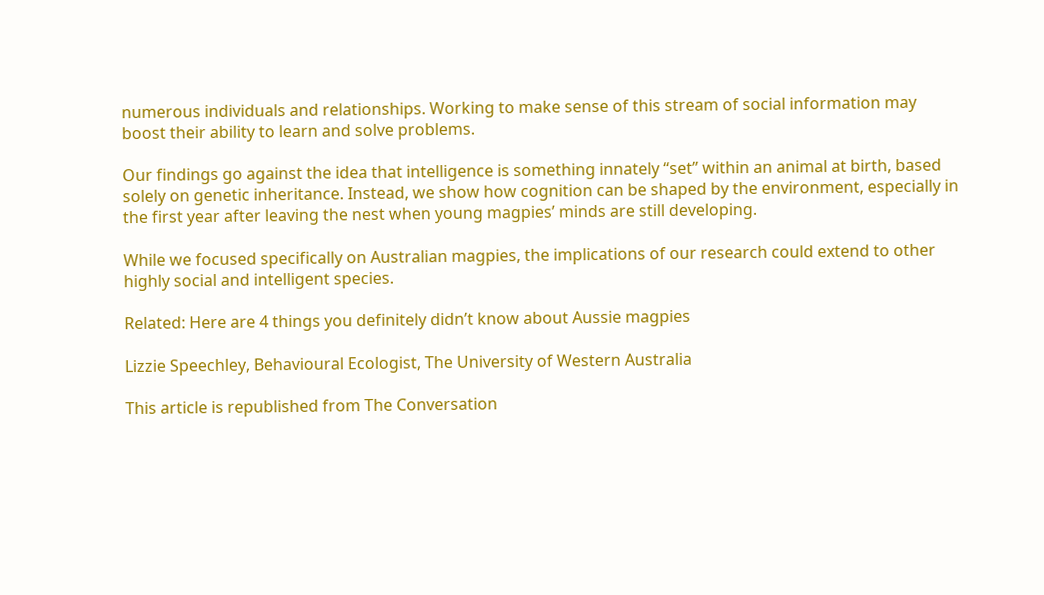numerous individuals and relationships. Working to make sense of this stream of social information may boost their ability to learn and solve problems.

Our findings go against the idea that intelligence is something innately “set” within an animal at birth, based solely on genetic inheritance. Instead, we show how cognition can be shaped by the environment, especially in the first year after leaving the nest when young magpies’ minds are still developing.

While we focused specifically on Australian magpies, the implications of our research could extend to other highly social and intelligent species.

Related: Here are 4 things you definitely didn’t know about Aussie magpies

Lizzie Speechley, Behavioural Ecologist, The University of Western Australia

This article is republished from The Conversation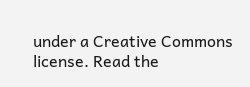under a Creative Commons license. Read the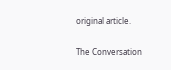original article.

The Conversation